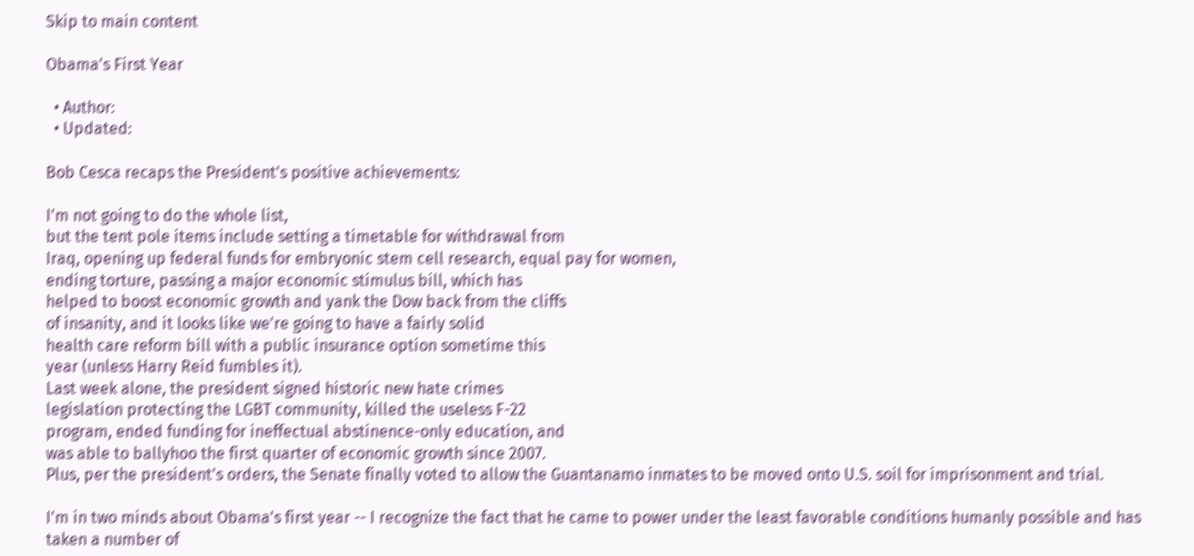Skip to main content

Obama's First Year

  • Author:
  • Updated:

Bob Cesca recaps the President's positive achievements:

I'm not going to do the whole list,
but the tent pole items include setting a timetable for withdrawal from
Iraq, opening up federal funds for embryonic stem cell research, equal pay for women,
ending torture, passing a major economic stimulus bill, which has
helped to boost economic growth and yank the Dow back from the cliffs
of insanity, and it looks like we're going to have a fairly solid
health care reform bill with a public insurance option sometime this
year (unless Harry Reid fumbles it).
Last week alone, the president signed historic new hate crimes
legislation protecting the LGBT community, killed the useless F-22
program, ended funding for ineffectual abstinence-only education, and
was able to ballyhoo the first quarter of economic growth since 2007.
Plus, per the president's orders, the Senate finally voted to allow the Guantanamo inmates to be moved onto U.S. soil for imprisonment and trial.

I'm in two minds about Obama's first year -- I recognize the fact that he came to power under the least favorable conditions humanly possible and has taken a number of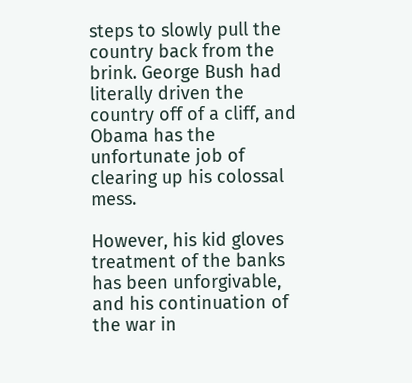steps to slowly pull the country back from the brink. George Bush had literally driven the country off of a cliff, and Obama has the unfortunate job of clearing up his colossal mess.

However, his kid gloves treatment of the banks has been unforgivable, and his continuation of the war in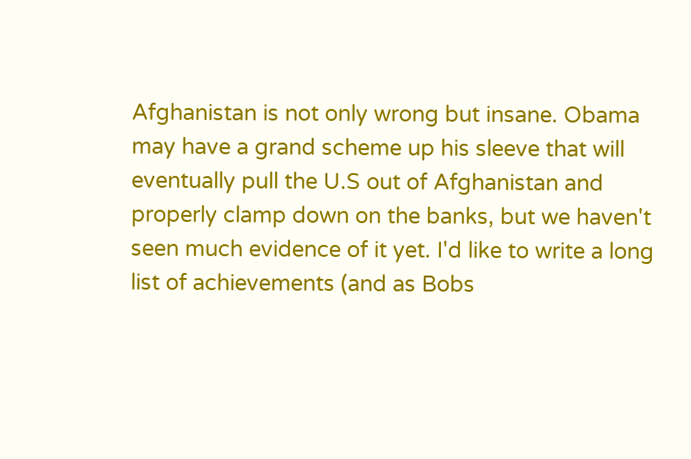Afghanistan is not only wrong but insane. Obama may have a grand scheme up his sleeve that will eventually pull the U.S out of Afghanistan and properly clamp down on the banks, but we haven't seen much evidence of it yet. I'd like to write a long list of achievements (and as Bobs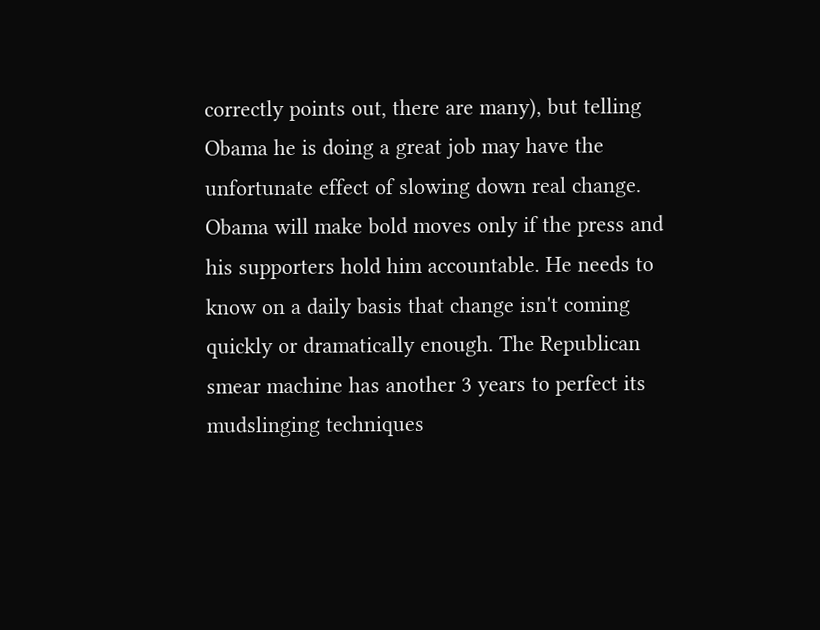correctly points out, there are many), but telling Obama he is doing a great job may have the unfortunate effect of slowing down real change. Obama will make bold moves only if the press and his supporters hold him accountable. He needs to know on a daily basis that change isn't coming quickly or dramatically enough. The Republican smear machine has another 3 years to perfect its mudslinging techniques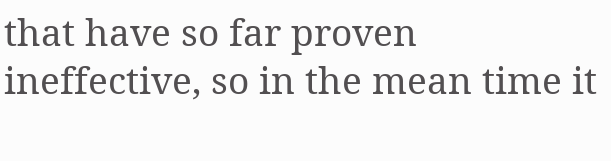that have so far proven ineffective, so in the mean time it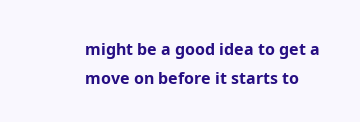might be a good idea to get a move on before it starts to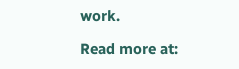work.

Read more at: